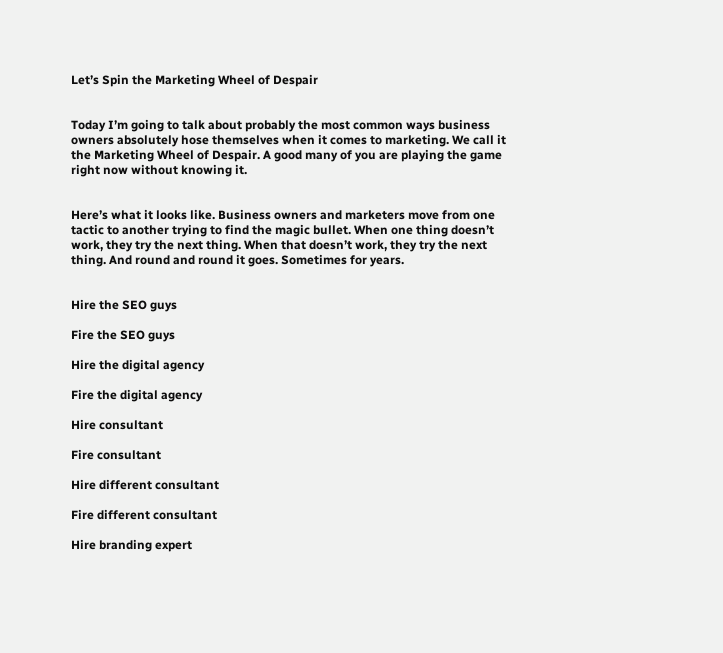Let’s Spin the Marketing Wheel of Despair


Today I’m going to talk about probably the most common ways business owners absolutely hose themselves when it comes to marketing. We call it the Marketing Wheel of Despair. A good many of you are playing the game right now without knowing it.


Here’s what it looks like. Business owners and marketers move from one tactic to another trying to find the magic bullet. When one thing doesn’t work, they try the next thing. When that doesn’t work, they try the next thing. And round and round it goes. Sometimes for years.


Hire the SEO guys

Fire the SEO guys

Hire the digital agency

Fire the digital agency

Hire consultant

Fire consultant

Hire different consultant

Fire different consultant

Hire branding expert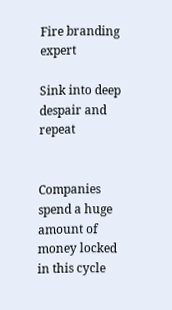Fire branding expert

Sink into deep despair and repeat


Companies spend a huge amount of money locked in this cycle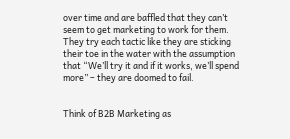over time and are baffled that they can’t seem to get marketing to work for them. They try each tactic like they are sticking their toe in the water with the assumption that “We’ll try it and if it works, we’ll spend more” – they are doomed to fail.


Think of B2B Marketing as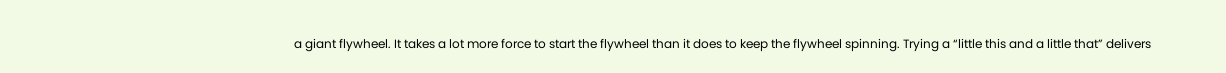a giant flywheel. It takes a lot more force to start the flywheel than it does to keep the flywheel spinning. Trying a “little this and a little that” delivers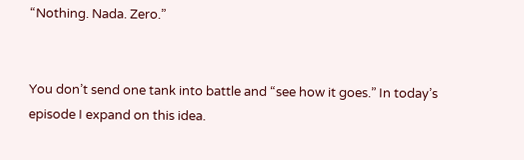“Nothing. Nada. Zero.”


You don’t send one tank into battle and “see how it goes.” In today’s episode I expand on this idea.